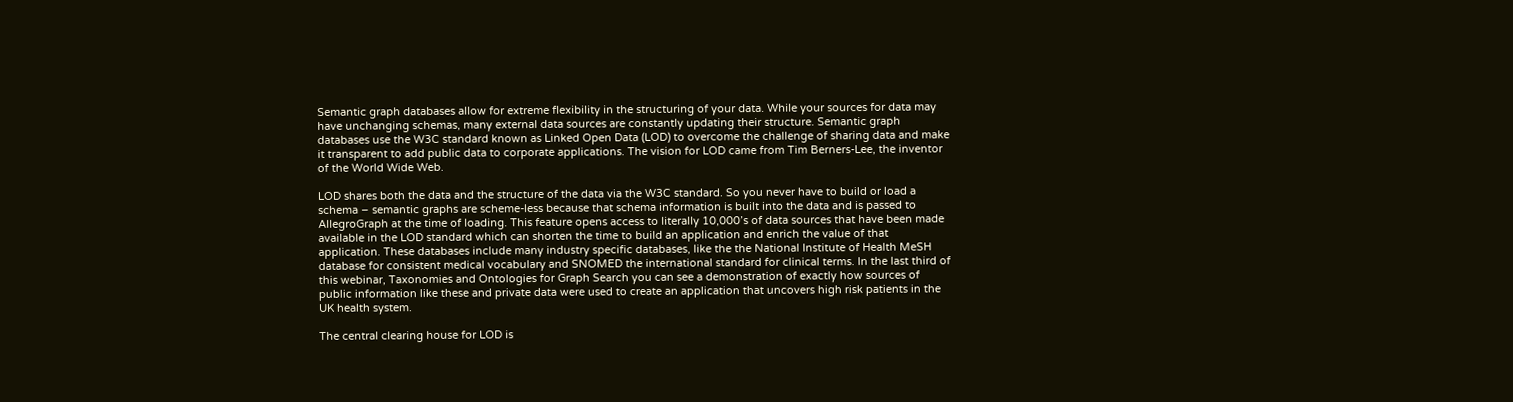Semantic graph databases allow for extreme flexibility in the structuring of your data. While your sources for data may have unchanging schemas, many external data sources are constantly updating their structure. Semantic graph databases use the W3C standard known as Linked Open Data (LOD) to overcome the challenge of sharing data and make it transparent to add public data to corporate applications. The vision for LOD came from Tim Berners-Lee, the inventor of the World Wide Web.

LOD shares both the data and the structure of the data via the W3C standard. So you never have to build or load a schema – semantic graphs are scheme-less because that schema information is built into the data and is passed to AllegroGraph at the time of loading. This feature opens access to literally 10,000’s of data sources that have been made available in the LOD standard which can shorten the time to build an application and enrich the value of that application. These databases include many industry specific databases, like the the National Institute of Health MeSH database for consistent medical vocabulary and SNOMED the international standard for clinical terms. In the last third of this webinar, Taxonomies and Ontologies for Graph Search you can see a demonstration of exactly how sources of public information like these and private data were used to create an application that uncovers high risk patients in the UK health system.

The central clearing house for LOD is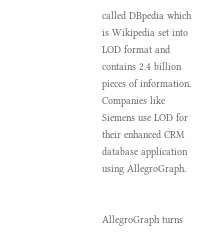called DBpedia which is Wikipedia set into LOD format and contains 2.4 billion pieces of information. Companies like Siemens use LOD for their enhanced CRM database application using AllegroGraph.


AllegroGraph turns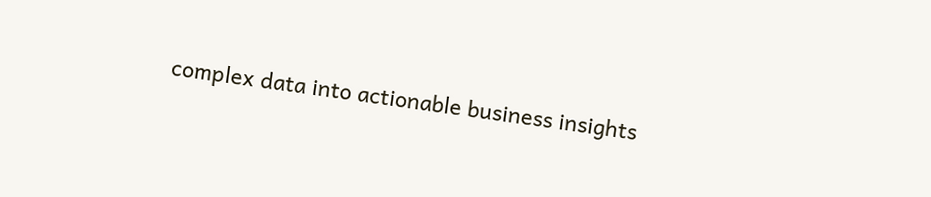complex data into actionable business insights